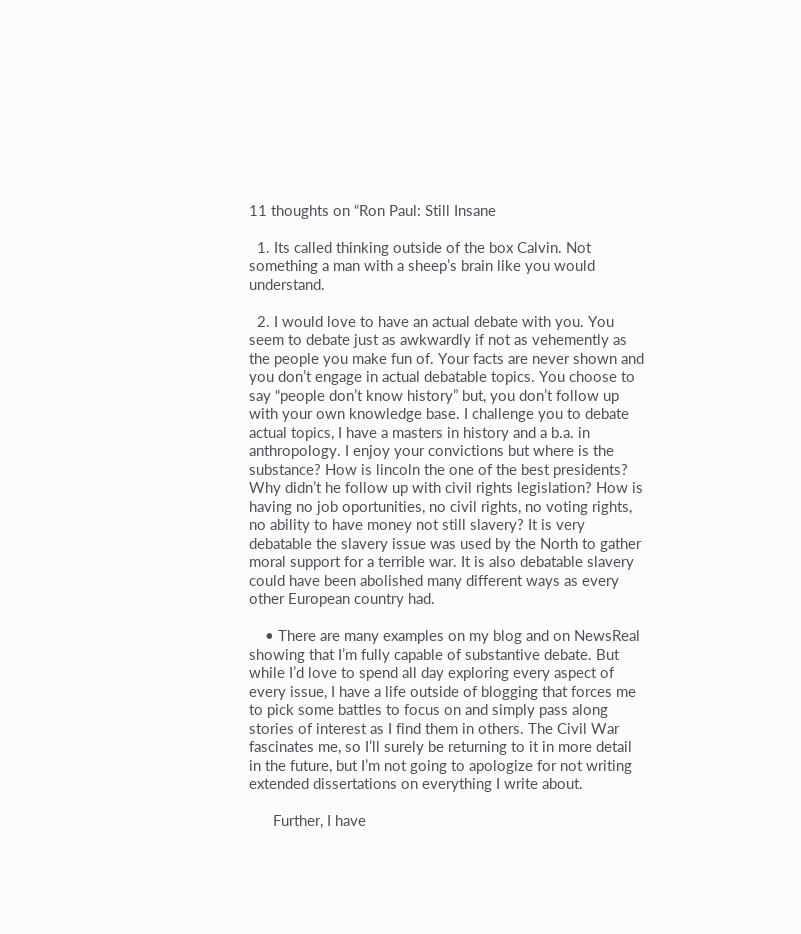11 thoughts on “Ron Paul: Still Insane

  1. Its called thinking outside of the box Calvin. Not something a man with a sheep’s brain like you would understand.

  2. I would love to have an actual debate with you. You seem to debate just as awkwardly if not as vehemently as the people you make fun of. Your facts are never shown and you don’t engage in actual debatable topics. You choose to say “people don’t know history” but, you don’t follow up with your own knowledge base. I challenge you to debate actual topics, I have a masters in history and a b.a. in anthropology. I enjoy your convictions but where is the substance? How is lincoln the one of the best presidents? Why didn’t he follow up with civil rights legislation? How is having no job oportunities, no civil rights, no voting rights, no ability to have money not still slavery? It is very debatable the slavery issue was used by the North to gather moral support for a terrible war. It is also debatable slavery could have been abolished many different ways as every other European country had.

    • There are many examples on my blog and on NewsReal showing that I’m fully capable of substantive debate. But while I’d love to spend all day exploring every aspect of every issue, I have a life outside of blogging that forces me to pick some battles to focus on and simply pass along stories of interest as I find them in others. The Civil War fascinates me, so I’ll surely be returning to it in more detail in the future, but I’m not going to apologize for not writing extended dissertations on everything I write about.

      Further, I have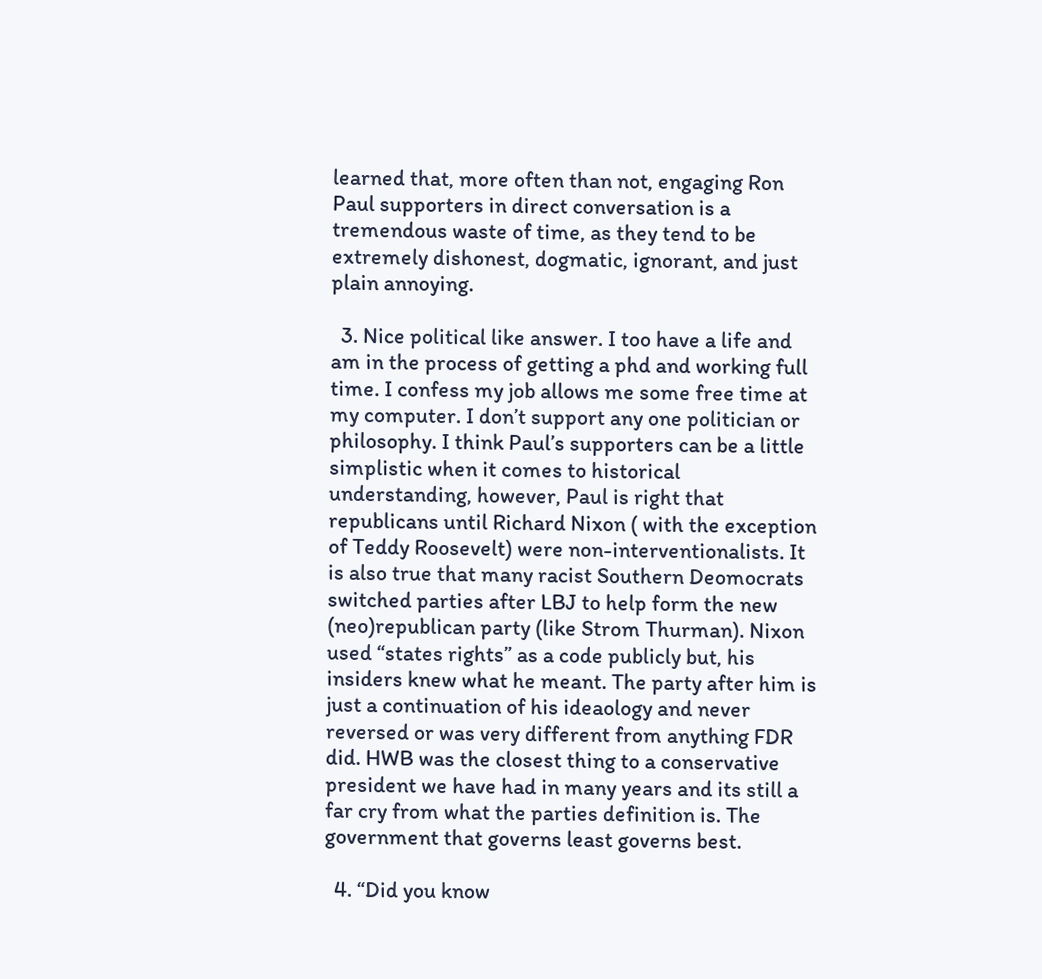learned that, more often than not, engaging Ron Paul supporters in direct conversation is a tremendous waste of time, as they tend to be extremely dishonest, dogmatic, ignorant, and just plain annoying.

  3. Nice political like answer. I too have a life and am in the process of getting a phd and working full time. I confess my job allows me some free time at my computer. I don’t support any one politician or philosophy. I think Paul’s supporters can be a little simplistic when it comes to historical understanding, however, Paul is right that republicans until Richard Nixon ( with the exception of Teddy Roosevelt) were non-interventionalists. It is also true that many racist Southern Deomocrats switched parties after LBJ to help form the new (neo)republican party (like Strom Thurman). Nixon used “states rights” as a code publicly but, his insiders knew what he meant. The party after him is just a continuation of his ideaology and never reversed or was very different from anything FDR did. HWB was the closest thing to a conservative president we have had in many years and its still a far cry from what the parties definition is. The government that governs least governs best.

  4. “Did you know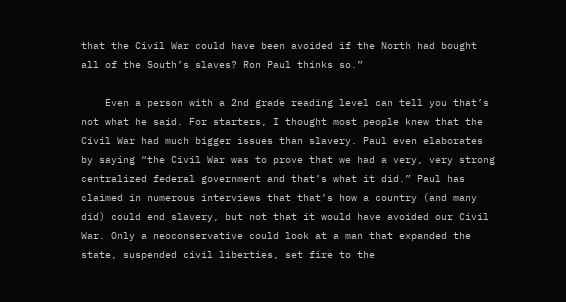that the Civil War could have been avoided if the North had bought all of the South’s slaves? Ron Paul thinks so.”

    Even a person with a 2nd grade reading level can tell you that’s not what he said. For starters, I thought most people knew that the Civil War had much bigger issues than slavery. Paul even elaborates by saying “the Civil War was to prove that we had a very, very strong centralized federal government and that’s what it did.” Paul has claimed in numerous interviews that that’s how a country (and many did) could end slavery, but not that it would have avoided our Civil War. Only a neoconservative could look at a man that expanded the state, suspended civil liberties, set fire to the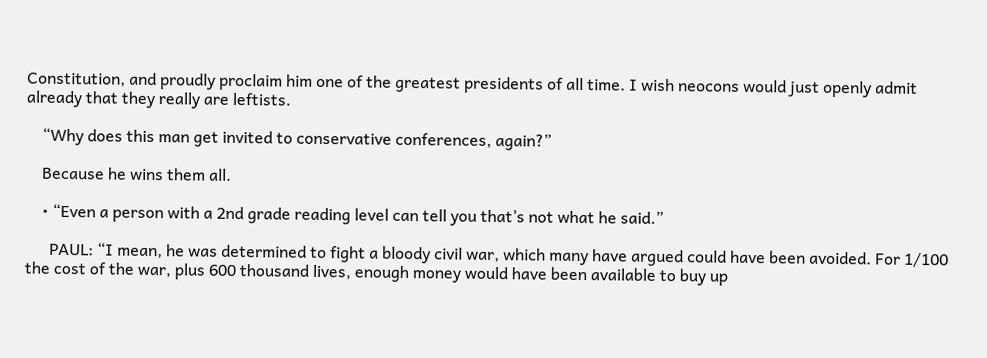Constitution, and proudly proclaim him one of the greatest presidents of all time. I wish neocons would just openly admit already that they really are leftists.

    “Why does this man get invited to conservative conferences, again?”

    Because he wins them all.

    • “Even a person with a 2nd grade reading level can tell you that’s not what he said.”

      PAUL: “I mean, he was determined to fight a bloody civil war, which many have argued could have been avoided. For 1/100 the cost of the war, plus 600 thousand lives, enough money would have been available to buy up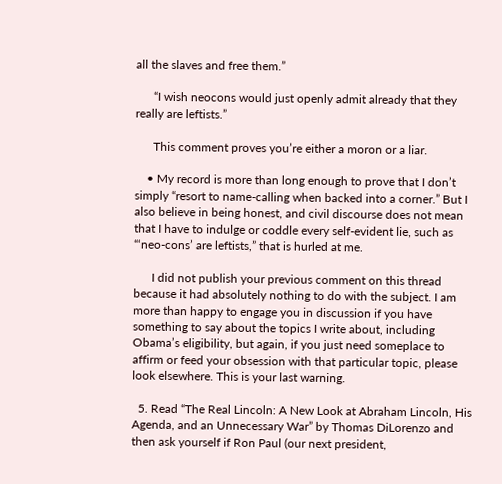all the slaves and free them.”

      “I wish neocons would just openly admit already that they really are leftists.”

      This comment proves you’re either a moron or a liar.

    • My record is more than long enough to prove that I don’t simply “resort to name-calling when backed into a corner.” But I also believe in being honest, and civil discourse does not mean that I have to indulge or coddle every self-evident lie, such as “‘neo-cons’ are leftists,” that is hurled at me.

      I did not publish your previous comment on this thread because it had absolutely nothing to do with the subject. I am more than happy to engage you in discussion if you have something to say about the topics I write about, including Obama’s eligibility, but again, if you just need someplace to affirm or feed your obsession with that particular topic, please look elsewhere. This is your last warning.

  5. Read “The Real Lincoln: A New Look at Abraham Lincoln, His Agenda, and an Unnecessary War” by Thomas DiLorenzo and then ask yourself if Ron Paul (our next president,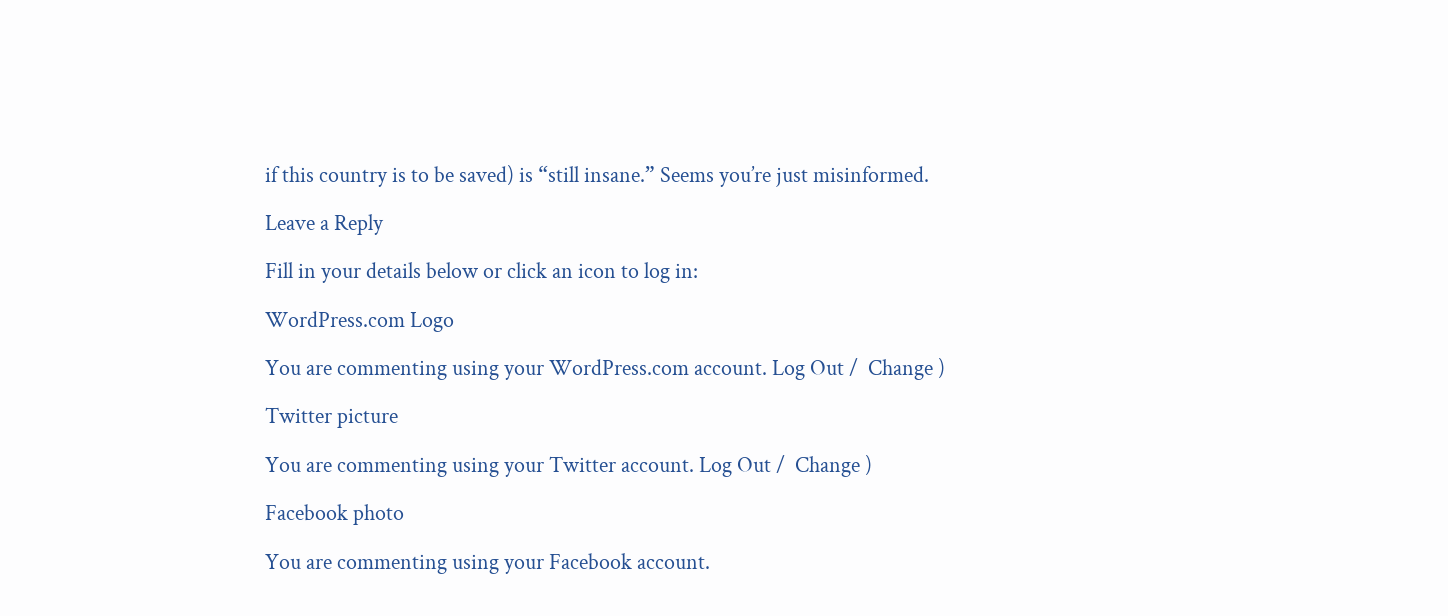if this country is to be saved) is “still insane.” Seems you’re just misinformed.

Leave a Reply

Fill in your details below or click an icon to log in:

WordPress.com Logo

You are commenting using your WordPress.com account. Log Out /  Change )

Twitter picture

You are commenting using your Twitter account. Log Out /  Change )

Facebook photo

You are commenting using your Facebook account.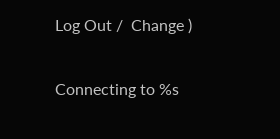Log Out /  Change )

Connecting to %s